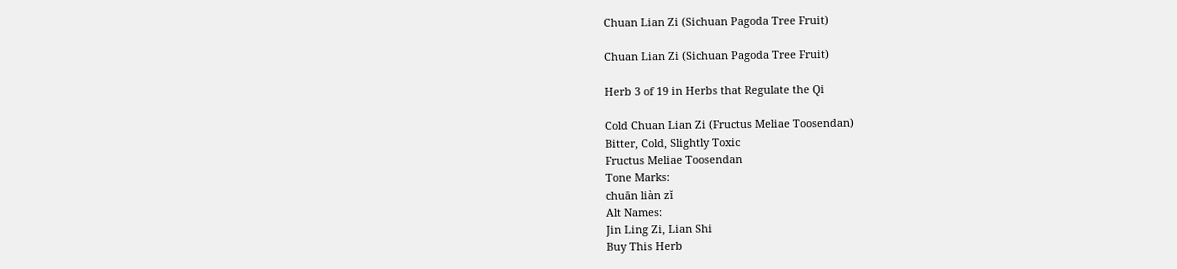Chuan Lian Zi (Sichuan Pagoda Tree Fruit)

Chuan Lian Zi (Sichuan Pagoda Tree Fruit)

Herb 3 of 19 in Herbs that Regulate the Qi

Cold Chuan Lian Zi (Fructus Meliae Toosendan)
Bitter, Cold, Slightly Toxic
Fructus Meliae Toosendan
Tone Marks:
chuān liàn zĭ
Alt Names:
Jin Ling Zi, Lian Shi
Buy This Herb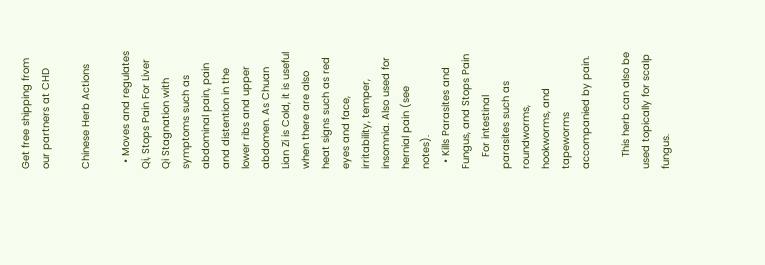Get free shipping from
our partners at CHD

Chinese Herb Actions

  • Moves and regulates Qi, Stops Pain For Liver Qi Stagnation with symptoms such as abdominal pain, pain and distention in the lower ribs and upper abdomen. As Chuan Lian Zi is Cold, it is useful when there are also heat signs such as red eyes and face, irritability, temper, insomnia. Also used for hernial pain (see notes).
  • Kills Parasites and Fungus, and Stops Pain
    For intestinal parasites such as roundworms, hookworms, and tapeworms accompanied by pain.

    This herb can also be used topically for scalp fungus.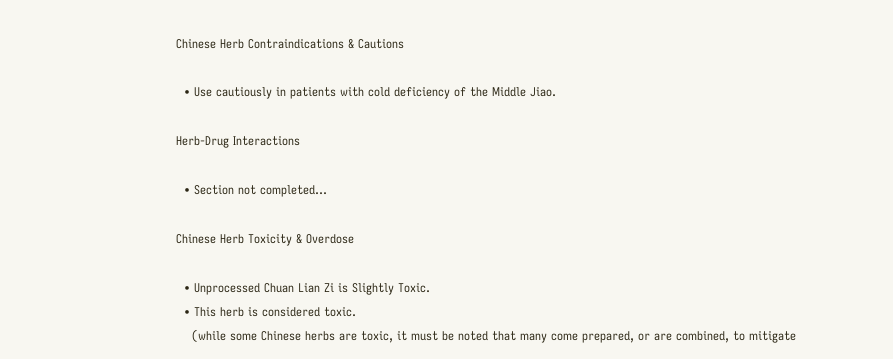Chinese Herb Contraindications & Cautions

  • Use cautiously in patients with cold deficiency of the Middle Jiao.

Herb-Drug Interactions

  • Section not completed...

Chinese Herb Toxicity & Overdose

  • Unprocessed Chuan Lian Zi is Slightly Toxic.
  • This herb is considered toxic.
    (while some Chinese herbs are toxic, it must be noted that many come prepared, or are combined, to mitigate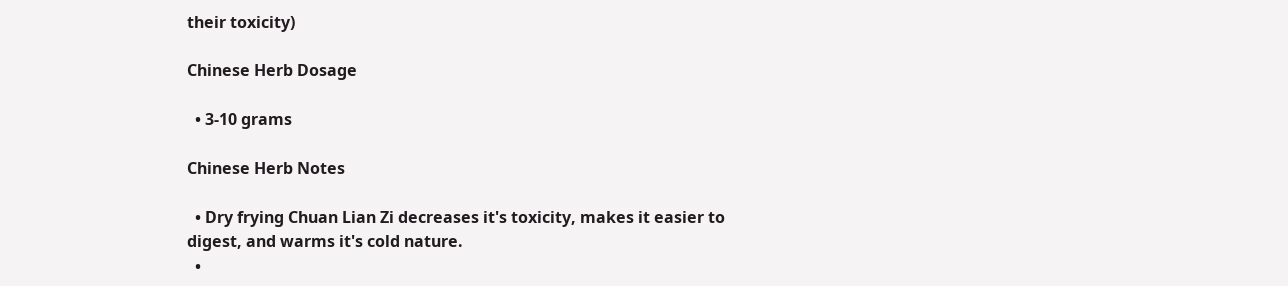their toxicity)

Chinese Herb Dosage

  • 3-10 grams

Chinese Herb Notes

  • Dry frying Chuan Lian Zi decreases it's toxicity, makes it easier to digest, and warms it's cold nature.
  •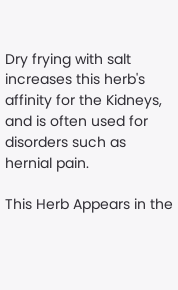Dry frying with salt increases this herb's affinity for the Kidneys, and is often used for disorders such as hernial pain.

This Herb Appears in the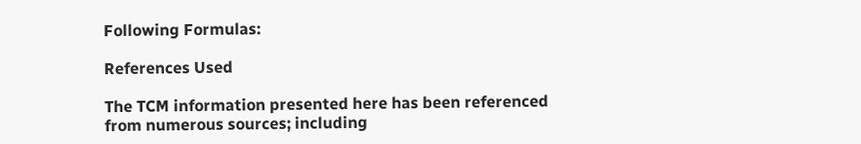Following Formulas:

References Used

The TCM information presented here has been referenced from numerous sources; including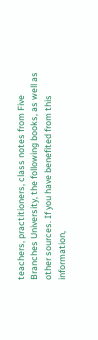teachers, practitioners, class notes from Five Branches University, the following books, as well as other sources. If you have benefited from this information,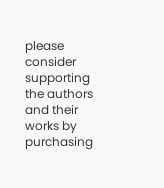please consider supporting the authors and their works by purchasing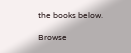the books below.

Browse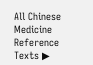All Chinese Medicine Reference Texts ▶